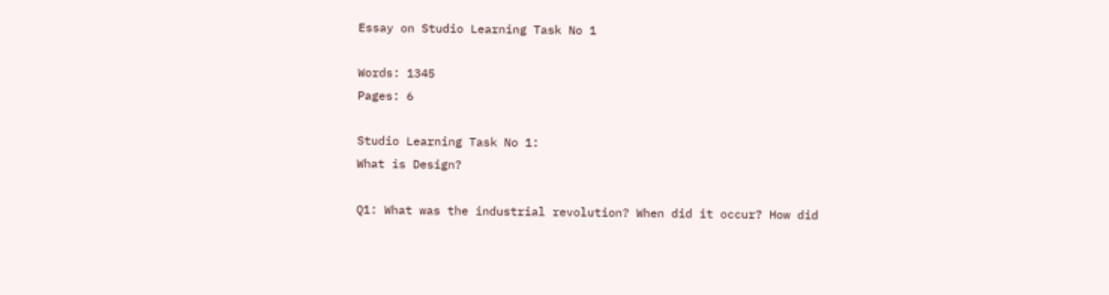Essay on Studio Learning Task No 1

Words: 1345
Pages: 6

Studio Learning Task No 1:
What is Design?

Q1: What was the industrial revolution? When did it occur? How did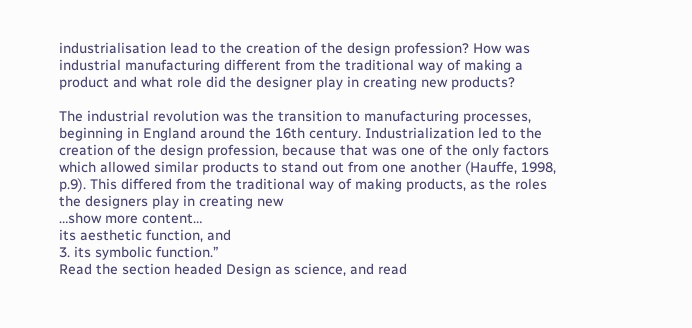industrialisation lead to the creation of the design profession? How was industrial manufacturing different from the traditional way of making a product and what role did the designer play in creating new products?

The industrial revolution was the transition to manufacturing processes, beginning in England around the 16th century. Industrialization led to the creation of the design profession, because that was one of the only factors which allowed similar products to stand out from one another (Hauffe, 1998, p.9). This differed from the traditional way of making products, as the roles the designers play in creating new
…show more content…
its aesthetic function, and
3. its symbolic function.”
Read the section headed Design as science, and read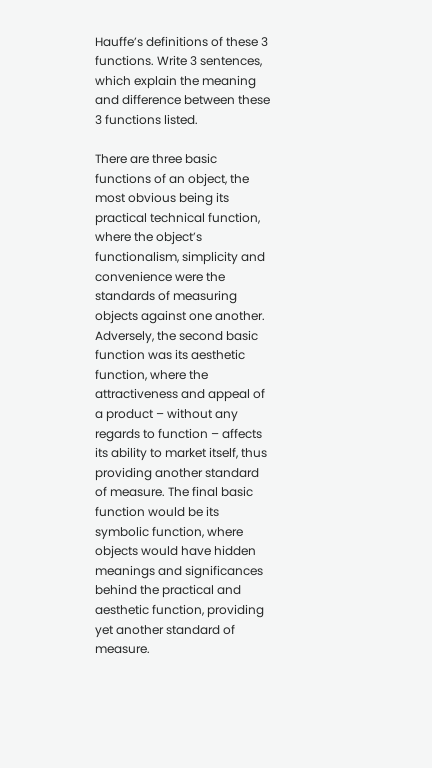Hauffeʼs definitions of these 3 functions. Write 3 sentences, which explain the meaning and difference between these 3 functions listed.

There are three basic functions of an object, the most obvious being its practical technical function, where the object’s functionalism, simplicity and convenience were the standards of measuring objects against one another. Adversely, the second basic function was its aesthetic function, where the attractiveness and appeal of a product – without any regards to function – affects its ability to market itself, thus providing another standard of measure. The final basic function would be its symbolic function, where objects would have hidden meanings and significances behind the practical and aesthetic function, providing yet another standard of measure.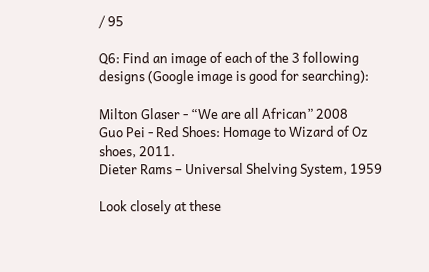/ 95

Q6: Find an image of each of the 3 following designs (Google image is good for searching):

Milton Glaser - “We are all African” 2008
Guo Pei - Red Shoes: Homage to Wizard of Oz shoes, 2011.
Dieter Rams – Universal Shelving System, 1959

Look closely at these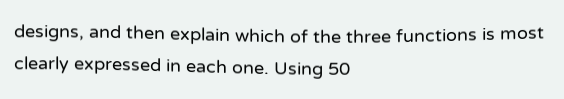designs, and then explain which of the three functions is most clearly expressed in each one. Using 50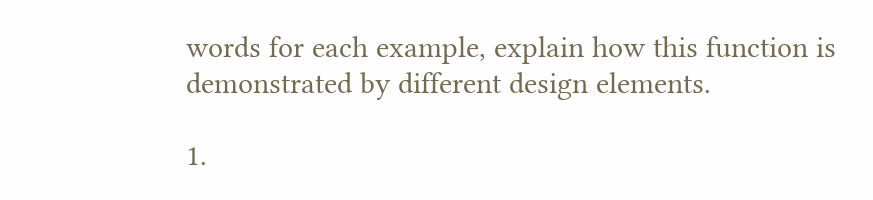words for each example, explain how this function is demonstrated by different design elements.

1.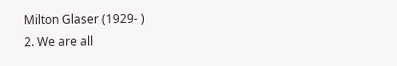Milton Glaser (1929- )
2. We are all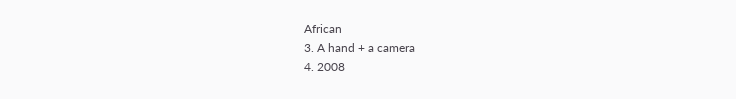African
3. A hand + a camera
4. 2008